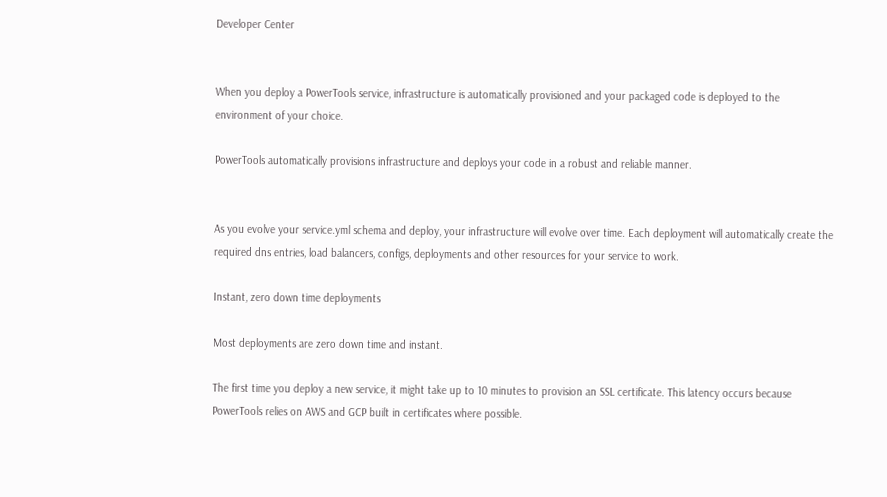Developer Center


When you deploy a PowerTools service, infrastructure is automatically provisioned and your packaged code is deployed to the environment of your choice.

PowerTools automatically provisions infrastructure and deploys your code in a robust and reliable manner.


As you evolve your service.yml schema and deploy, your infrastructure will evolve over time. Each deployment will automatically create the required dns entries, load balancers, configs, deployments and other resources for your service to work.

Instant, zero down time deployments

Most deployments are zero down time and instant.

The first time you deploy a new service, it might take up to 10 minutes to provision an SSL certificate. This latency occurs because PowerTools relies on AWS and GCP built in certificates where possible.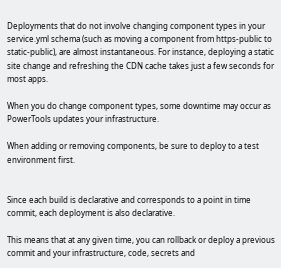Deployments that do not involve changing component types in your service.yml schema (such as moving a component from https-public to static-public), are almost instantaneous. For instance, deploying a static site change and refreshing the CDN cache takes just a few seconds for most apps.

When you do change component types, some downtime may occur as PowerTools updates your infrastructure.

When adding or removing components, be sure to deploy to a test environment first.


Since each build is declarative and corresponds to a point in time commit, each deployment is also declarative.

This means that at any given time, you can rollback or deploy a previous commit and your infrastructure, code, secrets and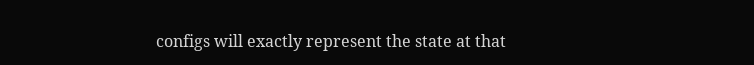configs will exactly represent the state at that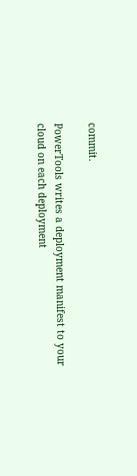commit.

PowerTools writes a deployment manifest to your cloud on each deployment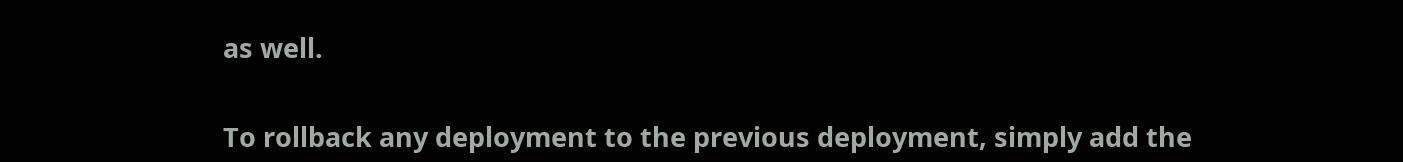as well.


To rollback any deployment to the previous deployment, simply add the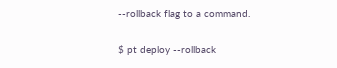--rollback flag to a command.

$ pt deploy --rollback